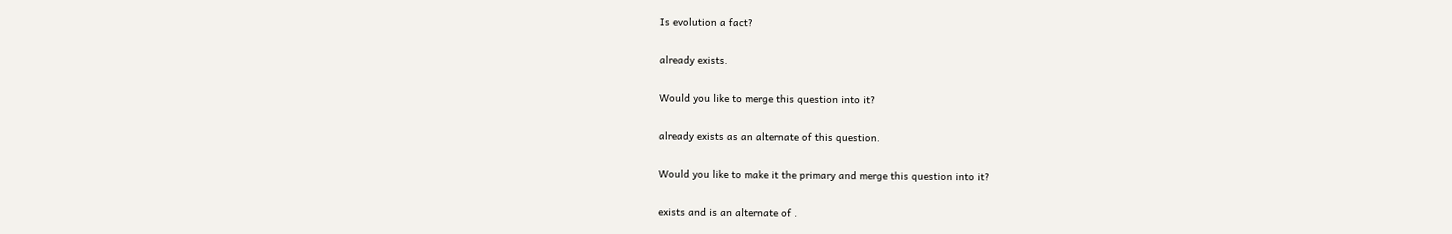Is evolution a fact?

already exists.

Would you like to merge this question into it?

already exists as an alternate of this question.

Would you like to make it the primary and merge this question into it?

exists and is an alternate of .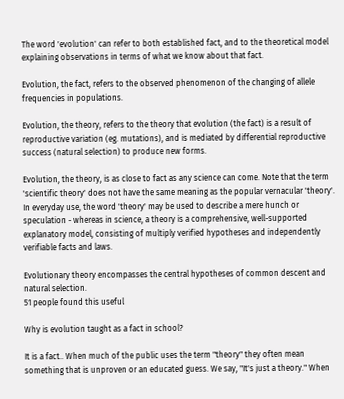The word 'evolution' can refer to both established fact, and to the theoretical model explaining observations in terms of what we know about that fact.

Evolution, the fact, refers to the observed phenomenon of the changing of allele frequencies in populations.

Evolution, the theory, refers to the theory that evolution (the fact) is a result of reproductive variation (eg. mutations), and is mediated by differential reproductive success (natural selection) to produce new forms.

Evolution, the theory, is as close to fact as any science can come. Note that the term 'scientific theory' does not have the same meaning as the popular vernacular 'theory'. In everyday use, the word 'theory' may be used to describe a mere hunch or speculation - whereas in science, a theory is a comprehensive, well-supported explanatory model, consisting of multiply verified hypotheses and independently verifiable facts and laws.

Evolutionary theory encompasses the central hypotheses of common descent and natural selection.
51 people found this useful

Why is evolution taught as a fact in school?

It is a fact.. When much of the public uses the term "theory" they often mean something that is unproven or an educated guess. We say, "It's just a theory." When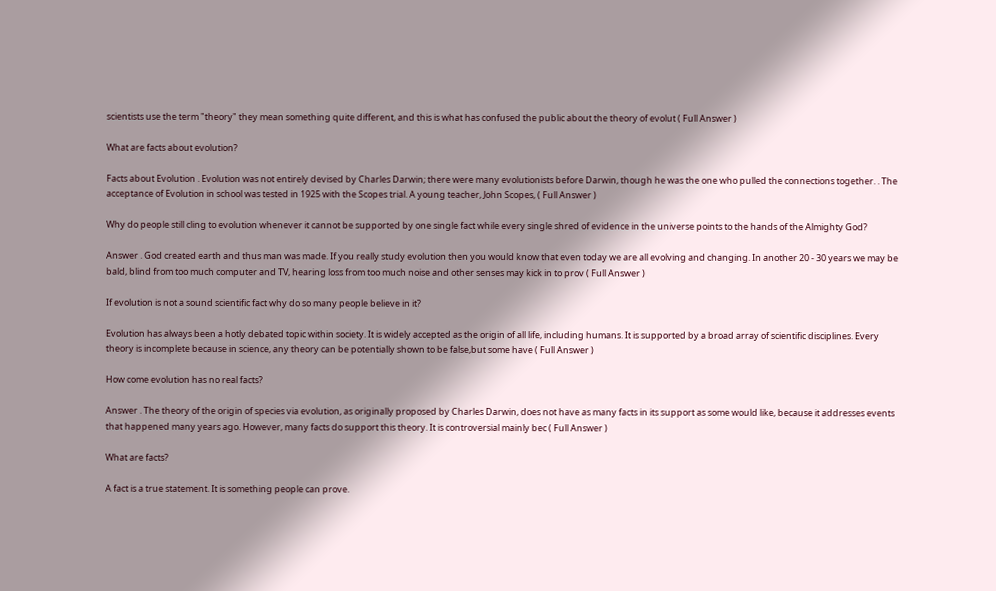scientists use the term "theory" they mean something quite different, and this is what has confused the public about the theory of evolut ( Full Answer )

What are facts about evolution?

Facts about Evolution . Evolution was not entirely devised by Charles Darwin; there were many evolutionists before Darwin, though he was the one who pulled the connections together. . The acceptance of Evolution in school was tested in 1925 with the Scopes trial. A young teacher, John Scopes, ( Full Answer )

Why do people still cling to evolution whenever it cannot be supported by one single fact while every single shred of evidence in the universe points to the hands of the Almighty God?

Answer . God created earth and thus man was made. If you really study evolution then you would know that even today we are all evolving and changing. In another 20 - 30 years we may be bald, blind from too much computer and TV, hearing loss from too much noise and other senses may kick in to prov ( Full Answer )

If evolution is not a sound scientific fact why do so many people believe in it?

Evolution has always been a hotly debated topic within society. It is widely accepted as the origin of all life, including humans. It is supported by a broad array of scientific disciplines. Every theory is incomplete because in science, any theory can be potentially shown to be false,but some have ( Full Answer )

How come evolution has no real facts?

Answer . The theory of the origin of species via evolution, as originally proposed by Charles Darwin, does not have as many facts in its support as some would like, because it addresses events that happened many years ago. However, many facts do support this theory. It is controversial mainly bec ( Full Answer )

What are facts?

A fact is a true statement. It is something people can prove.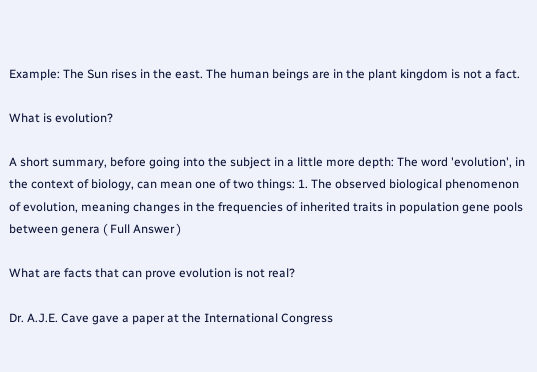Example: The Sun rises in the east. The human beings are in the plant kingdom is not a fact.

What is evolution?

A short summary, before going into the subject in a little more depth: The word 'evolution', in the context of biology, can mean one of two things: 1. The observed biological phenomenon of evolution, meaning changes in the frequencies of inherited traits in population gene pools between genera ( Full Answer )

What are facts that can prove evolution is not real?

Dr. A.J.E. Cave gave a paper at the International Congress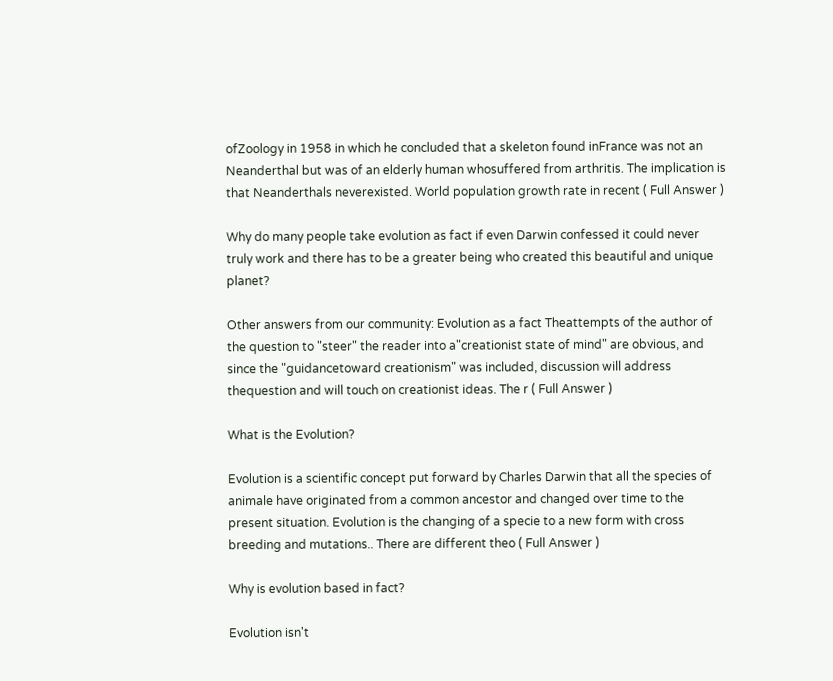ofZoology in 1958 in which he concluded that a skeleton found inFrance was not an Neanderthal but was of an elderly human whosuffered from arthritis. The implication is that Neanderthals neverexisted. World population growth rate in recent ( Full Answer )

Why do many people take evolution as fact if even Darwin confessed it could never truly work and there has to be a greater being who created this beautiful and unique planet?

Other answers from our community: Evolution as a fact Theattempts of the author of the question to "steer" the reader into a"creationist state of mind" are obvious, and since the "guidancetoward creationism" was included, discussion will address thequestion and will touch on creationist ideas. The r ( Full Answer )

What is the Evolution?

Evolution is a scientific concept put forward by Charles Darwin that all the species of animale have originated from a common ancestor and changed over time to the present situation. Evolution is the changing of a specie to a new form with cross breeding and mutations.. There are different theo ( Full Answer )

Why is evolution based in fact?

Evolution isn't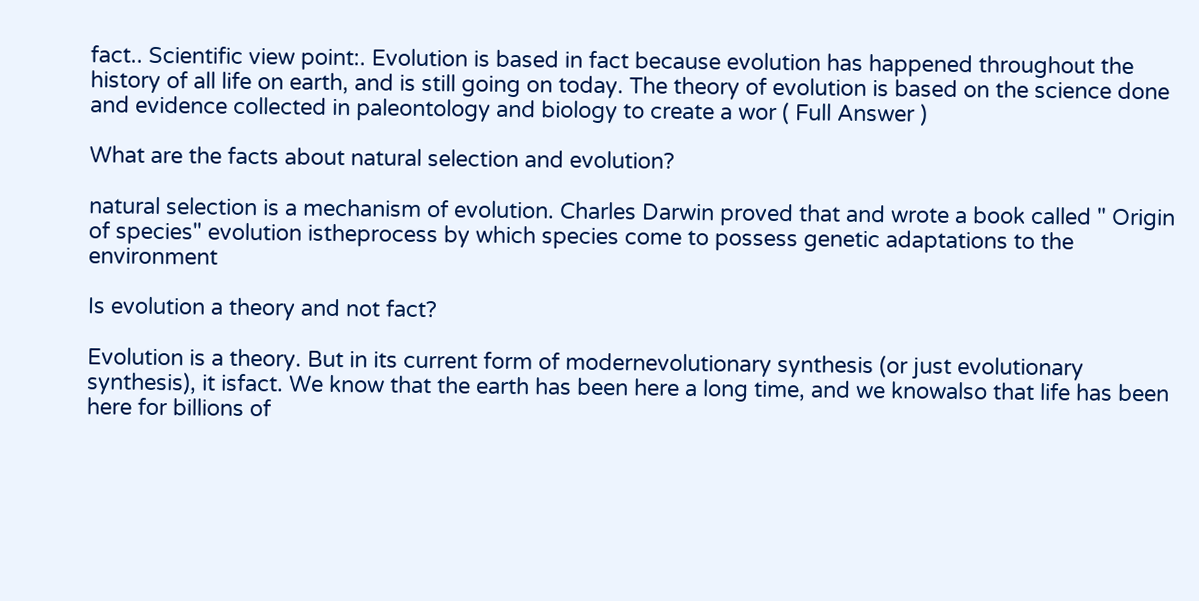fact.. Scientific view point:. Evolution is based in fact because evolution has happened throughout the history of all life on earth, and is still going on today. The theory of evolution is based on the science done and evidence collected in paleontology and biology to create a wor ( Full Answer )

What are the facts about natural selection and evolution?

natural selection is a mechanism of evolution. Charles Darwin proved that and wrote a book called " Origin of species" evolution istheprocess by which species come to possess genetic adaptations to the environment

Is evolution a theory and not fact?

Evolution is a theory. But in its current form of modernevolutionary synthesis (or just evolutionary synthesis), it isfact. We know that the earth has been here a long time, and we knowalso that life has been here for billions of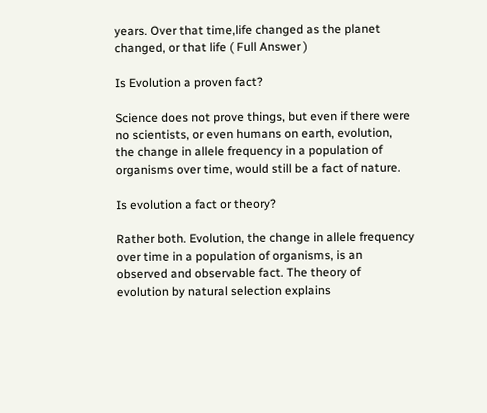years. Over that time,life changed as the planet changed, or that life ( Full Answer )

Is Evolution a proven fact?

Science does not prove things, but even if there were no scientists, or even humans on earth, evolution, the change in allele frequency in a population of organisms over time, would still be a fact of nature.

Is evolution a fact or theory?

Rather both. Evolution, the change in allele frequency over time in a population of organisms, is an observed and observable fact. The theory of evolution by natural selection explains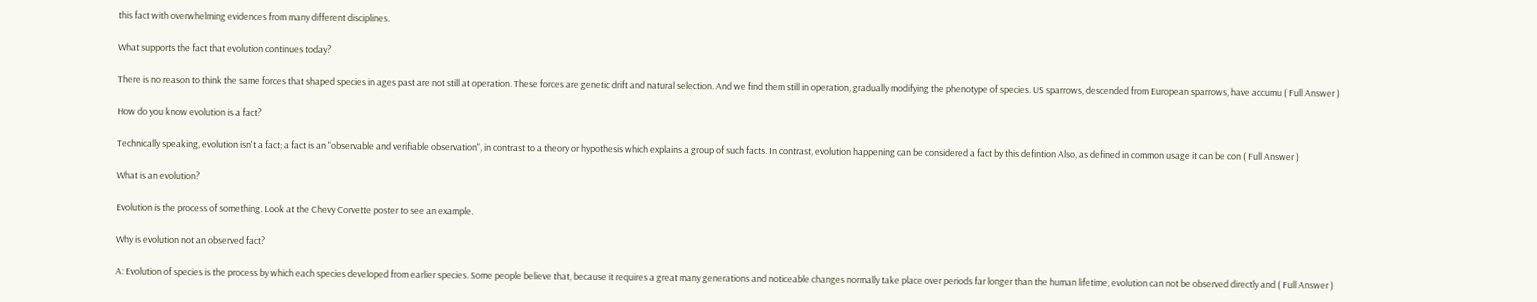this fact with overwhelming evidences from many different disciplines.

What supports the fact that evolution continues today?

There is no reason to think the same forces that shaped species in ages past are not still at operation. These forces are genetic drift and natural selection. And we find them still in operation, gradually modifying the phenotype of species. US sparrows, descended from European sparrows, have accumu ( Full Answer )

How do you know evolution is a fact?

Technically speaking, evolution isn't a fact; a fact is an "observable and verifiable observation", in contrast to a theory or hypothesis which explains a group of such facts. In contrast, evolution happening can be considered a fact by this defintion Also, as defined in common usage it can be con ( Full Answer )

What is an evolution?

Evolution is the process of something. Look at the Chevy Corvette poster to see an example.

Why is evolution not an observed fact?

A: Evolution of species is the process by which each species developed from earlier species. Some people believe that, because it requires a great many generations and noticeable changes normally take place over periods far longer than the human lifetime, evolution can not be observed directly and ( Full Answer )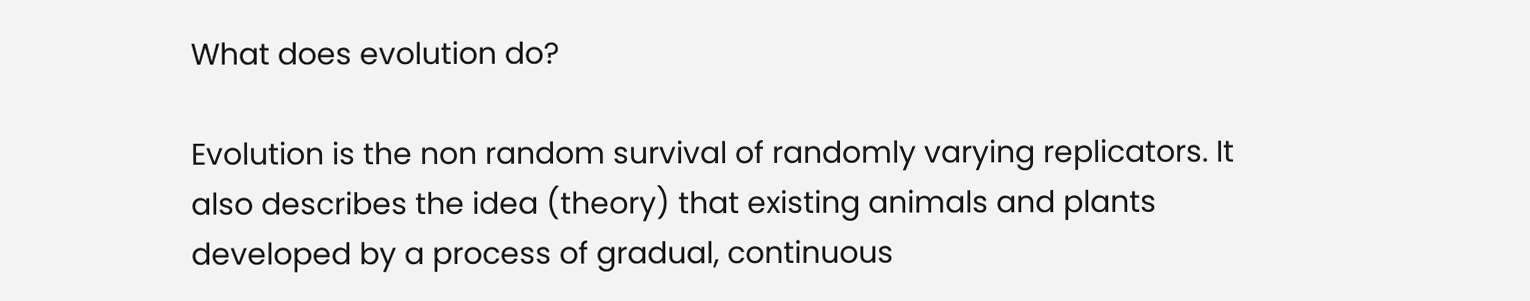What does evolution do?

Evolution is the non random survival of randomly varying replicators. It also describes the idea (theory) that existing animals and plants developed by a process of gradual, continuous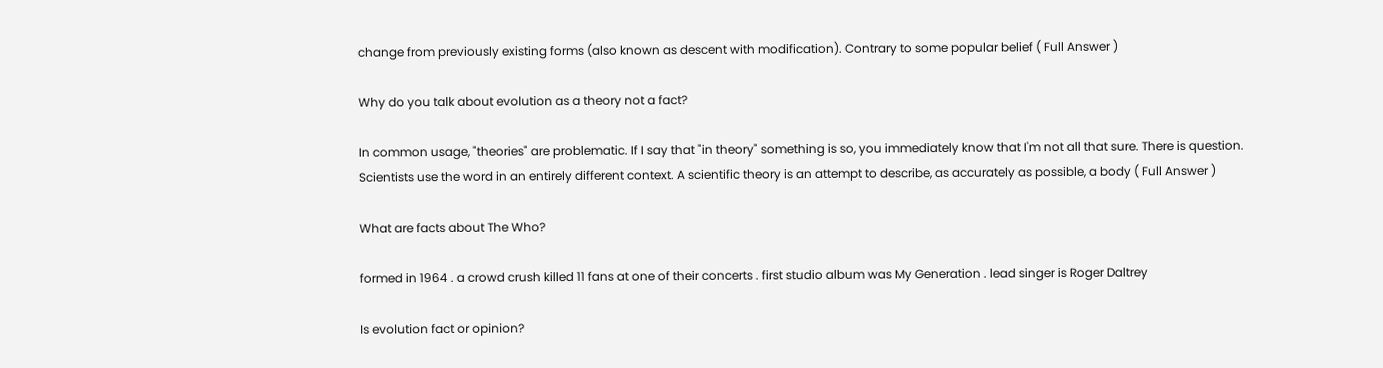change from previously existing forms (also known as descent with modification). Contrary to some popular belief ( Full Answer )

Why do you talk about evolution as a theory not a fact?

In common usage, "theories" are problematic. If I say that "in theory" something is so, you immediately know that I'm not all that sure. There is question. Scientists use the word in an entirely different context. A scientific theory is an attempt to describe, as accurately as possible, a body ( Full Answer )

What are facts about The Who?

formed in 1964 . a crowd crush killed 11 fans at one of their concerts . first studio album was My Generation . lead singer is Roger Daltrey

Is evolution fact or opinion?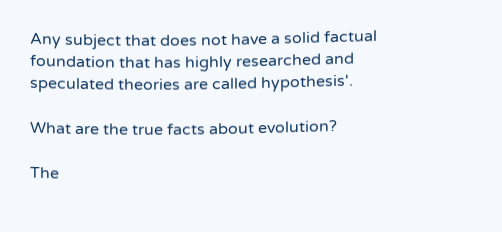Any subject that does not have a solid factual foundation that has highly researched and speculated theories are called hypothesis'.

What are the true facts about evolution?

The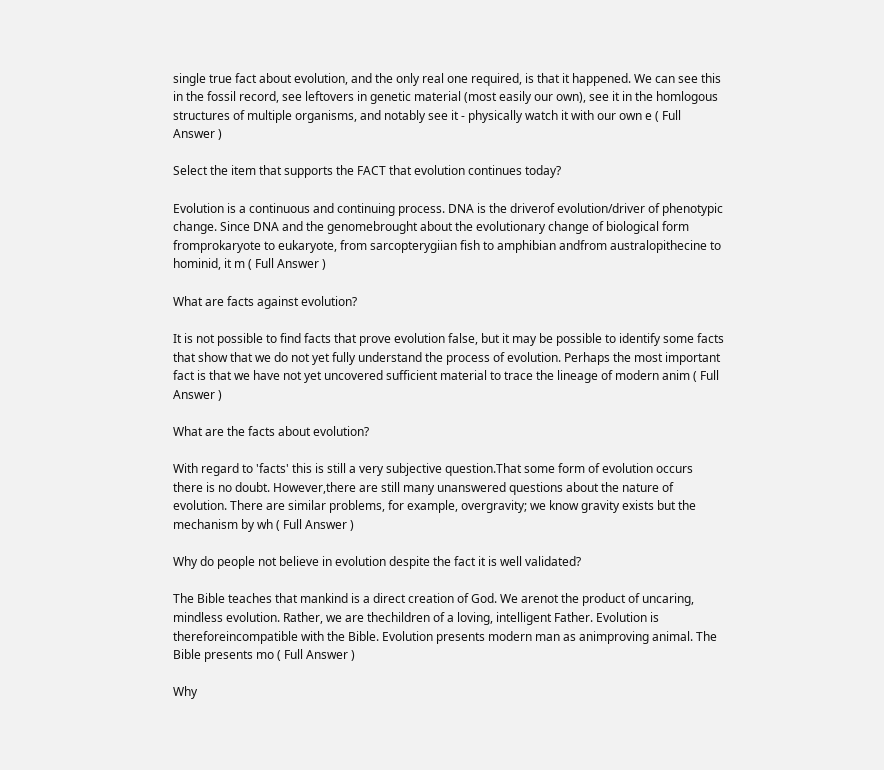single true fact about evolution, and the only real one required, is that it happened. We can see this in the fossil record, see leftovers in genetic material (most easily our own), see it in the homlogous structures of multiple organisms, and notably see it - physically watch it with our own e ( Full Answer )

Select the item that supports the FACT that evolution continues today?

Evolution is a continuous and continuing process. DNA is the driverof evolution/driver of phenotypic change. Since DNA and the genomebrought about the evolutionary change of biological form fromprokaryote to eukaryote, from sarcopterygiian fish to amphibian andfrom australopithecine to hominid, it m ( Full Answer )

What are facts against evolution?

It is not possible to find facts that prove evolution false, but it may be possible to identify some facts that show that we do not yet fully understand the process of evolution. Perhaps the most important fact is that we have not yet uncovered sufficient material to trace the lineage of modern anim ( Full Answer )

What are the facts about evolution?

With regard to 'facts' this is still a very subjective question.That some form of evolution occurs there is no doubt. However,there are still many unanswered questions about the nature of evolution. There are similar problems, for example, overgravity; we know gravity exists but the mechanism by wh ( Full Answer )

Why do people not believe in evolution despite the fact it is well validated?

The Bible teaches that mankind is a direct creation of God. We arenot the product of uncaring, mindless evolution. Rather, we are thechildren of a loving, intelligent Father. Evolution is thereforeincompatible with the Bible. Evolution presents modern man as animproving animal. The Bible presents mo ( Full Answer )

Why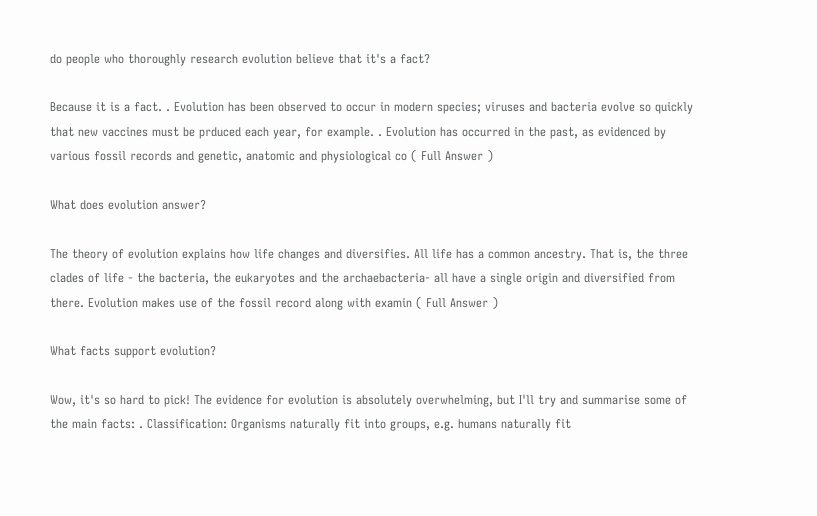do people who thoroughly research evolution believe that it's a fact?

Because it is a fact. . Evolution has been observed to occur in modern species; viruses and bacteria evolve so quickly that new vaccines must be prduced each year, for example. . Evolution has occurred in the past, as evidenced by various fossil records and genetic, anatomic and physiological co ( Full Answer )

What does evolution answer?

The theory of evolution explains how life changes and diversifies. All life has a common ancestry. That is, the three clades of life - the bacteria, the eukaryotes and the archaebacteria- all have a single origin and diversified from there. Evolution makes use of the fossil record along with examin ( Full Answer )

What facts support evolution?

Wow, it's so hard to pick! The evidence for evolution is absolutely overwhelming, but I'll try and summarise some of the main facts: . Classification: Organisms naturally fit into groups, e.g. humans naturally fit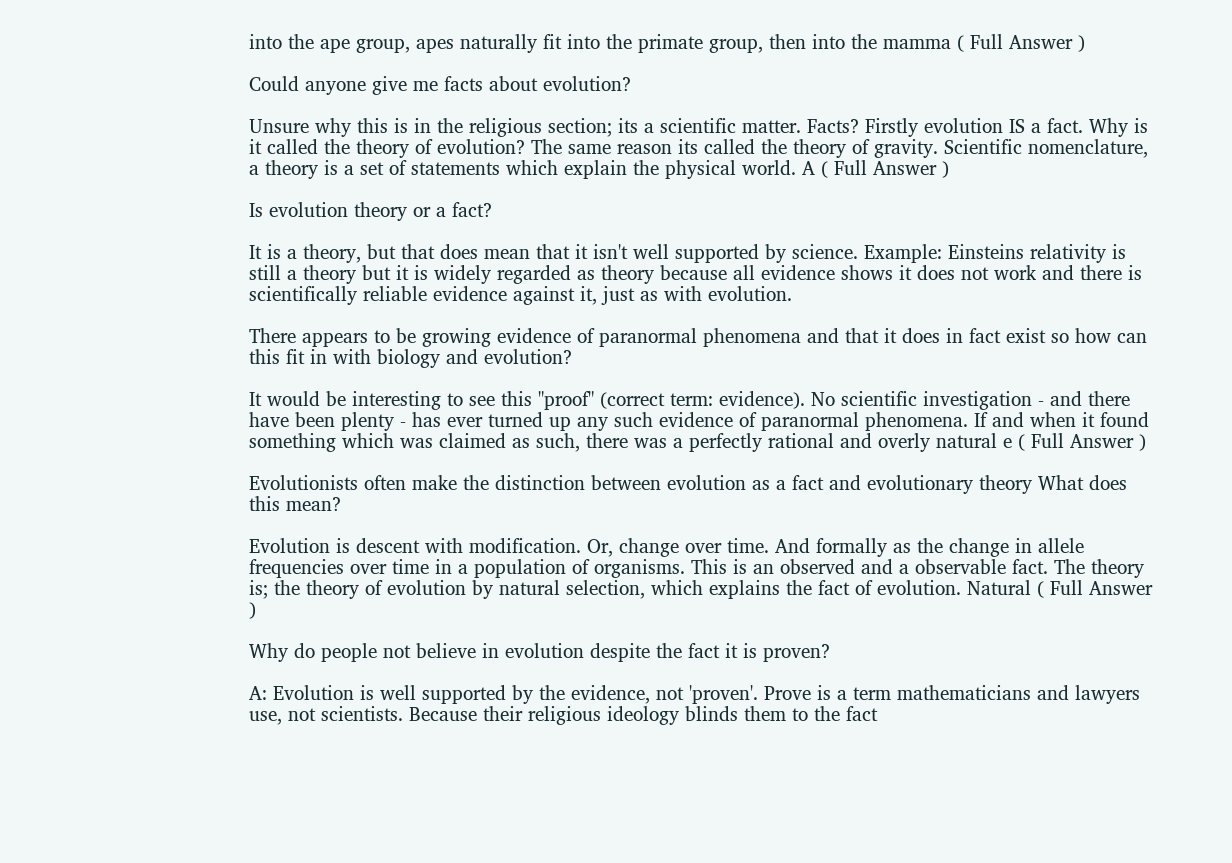into the ape group, apes naturally fit into the primate group, then into the mamma ( Full Answer )

Could anyone give me facts about evolution?

Unsure why this is in the religious section; its a scientific matter. Facts? Firstly evolution IS a fact. Why is it called the theory of evolution? The same reason its called the theory of gravity. Scientific nomenclature, a theory is a set of statements which explain the physical world. A ( Full Answer )

Is evolution theory or a fact?

It is a theory, but that does mean that it isn't well supported by science. Example: Einsteins relativity is still a theory but it is widely regarded as theory because all evidence shows it does not work and there is scientifically reliable evidence against it, just as with evolution.

There appears to be growing evidence of paranormal phenomena and that it does in fact exist so how can this fit in with biology and evolution?

It would be interesting to see this "proof" (correct term: evidence). No scientific investigation - and there have been plenty - has ever turned up any such evidence of paranormal phenomena. If and when it found something which was claimed as such, there was a perfectly rational and overly natural e ( Full Answer )

Evolutionists often make the distinction between evolution as a fact and evolutionary theory What does this mean?

Evolution is descent with modification. Or, change over time. And formally as the change in allele frequencies over time in a population of organisms. This is an observed and a observable fact. The theory is; the theory of evolution by natural selection, which explains the fact of evolution. Natural ( Full Answer )

Why do people not believe in evolution despite the fact it is proven?

A: Evolution is well supported by the evidence, not 'proven'. Prove is a term mathematicians and lawyers use, not scientists. Because their religious ideology blinds them to the fact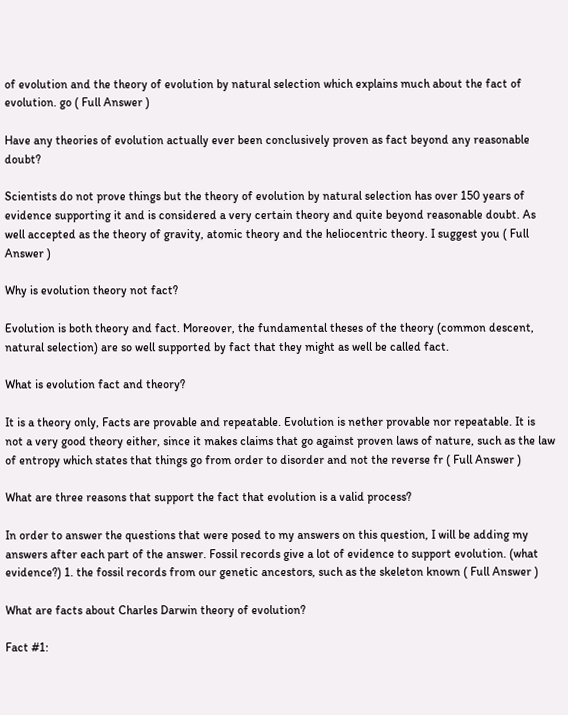of evolution and the theory of evolution by natural selection which explains much about the fact of evolution. go ( Full Answer )

Have any theories of evolution actually ever been conclusively proven as fact beyond any reasonable doubt?

Scientists do not prove things but the theory of evolution by natural selection has over 150 years of evidence supporting it and is considered a very certain theory and quite beyond reasonable doubt. As well accepted as the theory of gravity, atomic theory and the heliocentric theory. I suggest you ( Full Answer )

Why is evolution theory not fact?

Evolution is both theory and fact. Moreover, the fundamental theses of the theory (common descent, natural selection) are so well supported by fact that they might as well be called fact.

What is evolution fact and theory?

It is a theory only, Facts are provable and repeatable. Evolution is nether provable nor repeatable. It is not a very good theory either, since it makes claims that go against proven laws of nature, such as the law of entropy which states that things go from order to disorder and not the reverse fr ( Full Answer )

What are three reasons that support the fact that evolution is a valid process?

In order to answer the questions that were posed to my answers on this question, I will be adding my answers after each part of the answer. Fossil records give a lot of evidence to support evolution. (what evidence?) 1. the fossil records from our genetic ancestors, such as the skeleton known ( Full Answer )

What are facts about Charles Darwin theory of evolution?

Fact #1: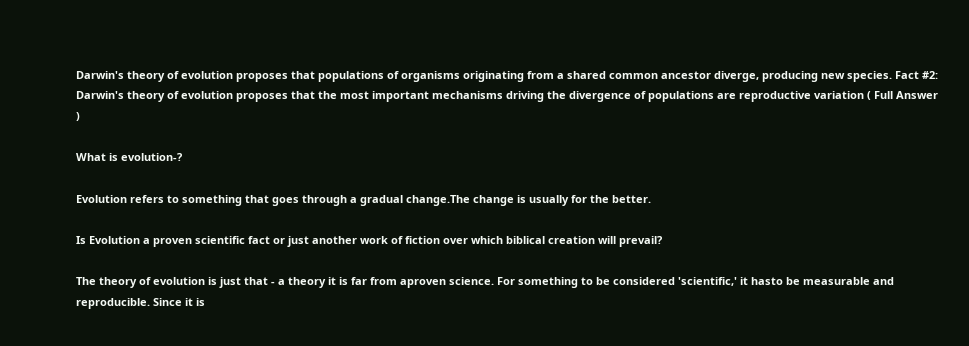Darwin's theory of evolution proposes that populations of organisms originating from a shared common ancestor diverge, producing new species. Fact #2: Darwin's theory of evolution proposes that the most important mechanisms driving the divergence of populations are reproductive variation ( Full Answer )

What is evolution-?

Evolution refers to something that goes through a gradual change.The change is usually for the better.

Is Evolution a proven scientific fact or just another work of fiction over which biblical creation will prevail?

The theory of evolution is just that - a theory it is far from aproven science. For something to be considered 'scientific,' it hasto be measurable and reproducible. Since it is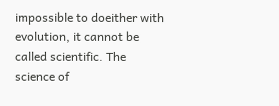impossible to doeither with evolution, it cannot be called scientific. The science of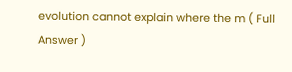evolution cannot explain where the m ( Full Answer )